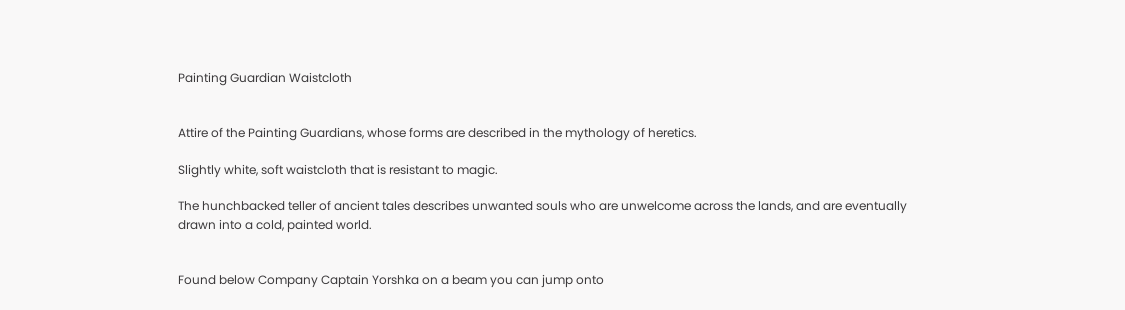Painting Guardian Waistcloth


Attire of the Painting Guardians, whose forms are described in the mythology of heretics.

Slightly white, soft waistcloth that is resistant to magic.

The hunchbacked teller of ancient tales describes unwanted souls who are unwelcome across the lands, and are eventually drawn into a cold, painted world.


Found below Company Captain Yorshka on a beam you can jump onto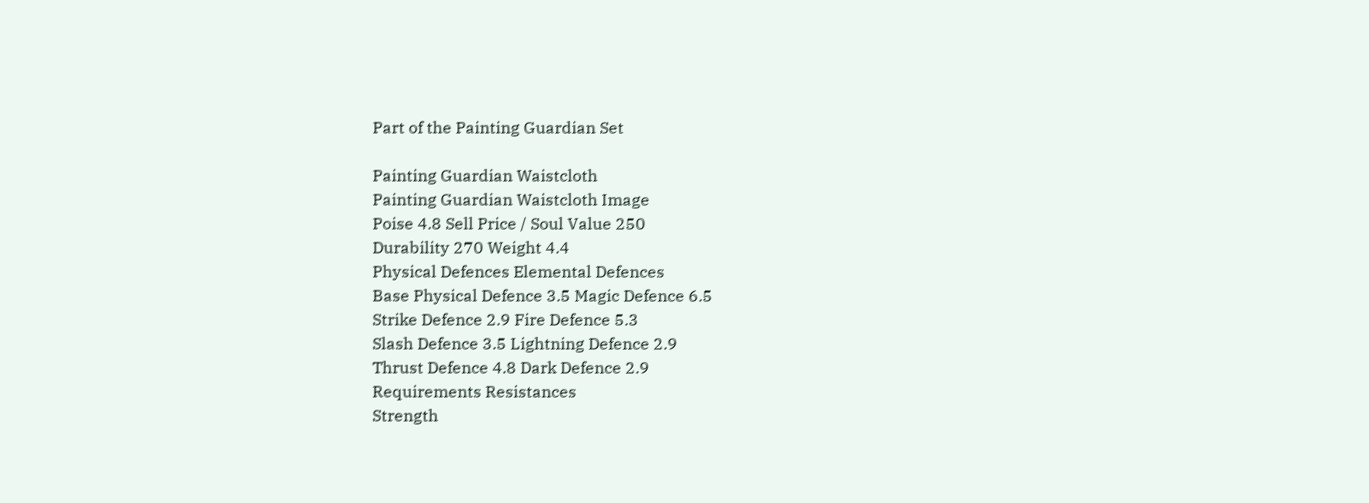Part of the Painting Guardian Set

Painting Guardian Waistcloth
Painting Guardian Waistcloth Image
Poise 4.8 Sell Price / Soul Value 250
Durability 270 Weight 4.4
Physical Defences Elemental Defences
Base Physical Defence 3.5 Magic Defence 6.5
Strike Defence 2.9 Fire Defence 5.3
Slash Defence 3.5 Lightning Defence 2.9
Thrust Defence 4.8 Dark Defence 2.9
Requirements Resistances
Strength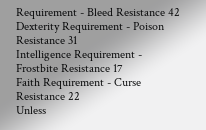Requirement - Bleed Resistance 42
Dexterity Requirement - Poison Resistance 31
Intelligence Requirement - Frostbite Resistance 17
Faith Requirement - Curse Resistance 22
Unless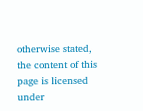otherwise stated, the content of this page is licensed under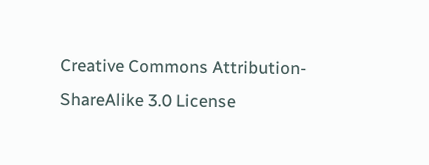Creative Commons Attribution-ShareAlike 3.0 License